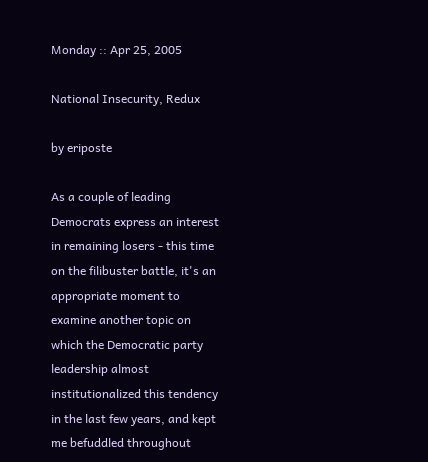Monday :: Apr 25, 2005

National Insecurity, Redux

by eriposte

As a couple of leading Democrats express an interest in remaining losers - this time on the filibuster battle, it's an appropriate moment to examine another topic on which the Democratic party leadership almost institutionalized this tendency in the last few years, and kept me befuddled throughout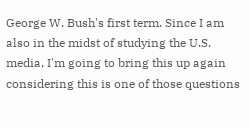George W. Bush's first term. Since I am also in the midst of studying the U.S. media, I'm going to bring this up again considering this is one of those questions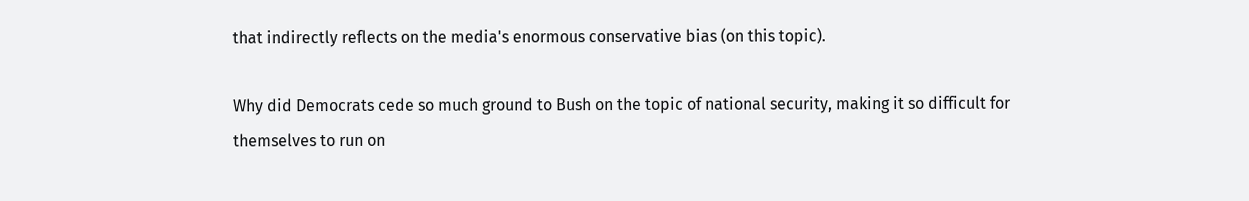that indirectly reflects on the media's enormous conservative bias (on this topic).

Why did Democrats cede so much ground to Bush on the topic of national security, making it so difficult for themselves to run on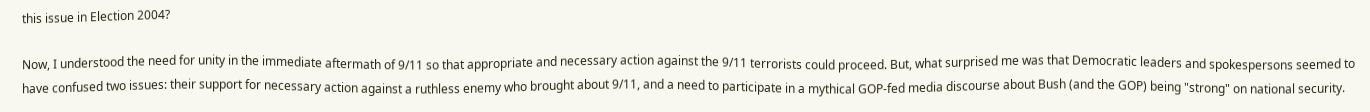this issue in Election 2004?

Now, I understood the need for unity in the immediate aftermath of 9/11 so that appropriate and necessary action against the 9/11 terrorists could proceed. But, what surprised me was that Democratic leaders and spokespersons seemed to have confused two issues: their support for necessary action against a ruthless enemy who brought about 9/11, and a need to participate in a mythical GOP-fed media discourse about Bush (and the GOP) being "strong" on national security.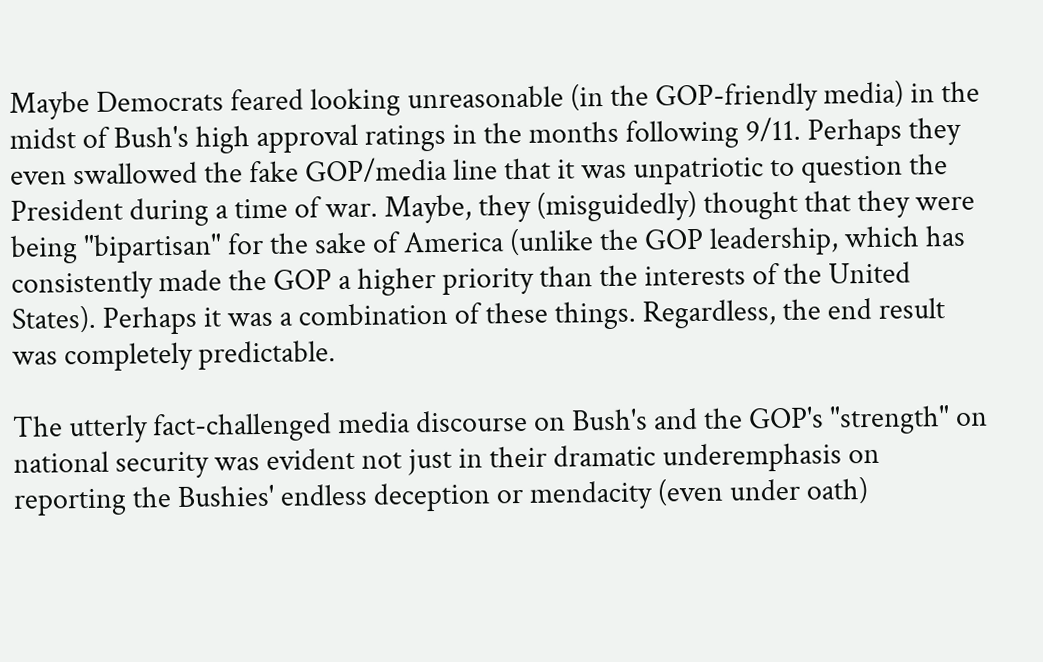Maybe Democrats feared looking unreasonable (in the GOP-friendly media) in the midst of Bush's high approval ratings in the months following 9/11. Perhaps they even swallowed the fake GOP/media line that it was unpatriotic to question the President during a time of war. Maybe, they (misguidedly) thought that they were being "bipartisan" for the sake of America (unlike the GOP leadership, which has consistently made the GOP a higher priority than the interests of the United States). Perhaps it was a combination of these things. Regardless, the end result was completely predictable.

The utterly fact-challenged media discourse on Bush's and the GOP's "strength" on national security was evident not just in their dramatic underemphasis on reporting the Bushies' endless deception or mendacity (even under oath)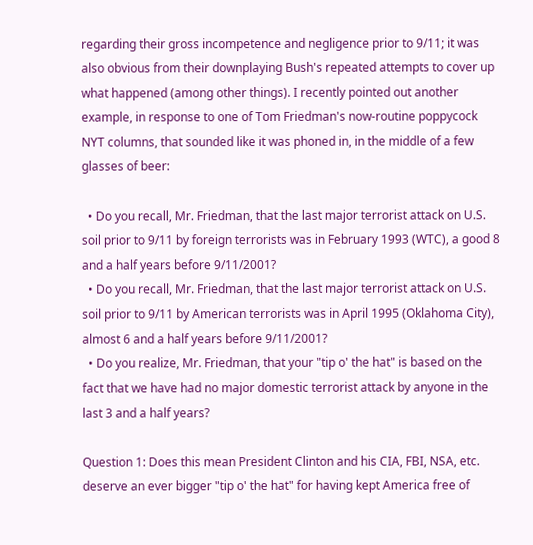regarding their gross incompetence and negligence prior to 9/11; it was also obvious from their downplaying Bush's repeated attempts to cover up what happened (among other things). I recently pointed out another example, in response to one of Tom Friedman's now-routine poppycock NYT columns, that sounded like it was phoned in, in the middle of a few glasses of beer:

  • Do you recall, Mr. Friedman, that the last major terrorist attack on U.S. soil prior to 9/11 by foreign terrorists was in February 1993 (WTC), a good 8 and a half years before 9/11/2001?
  • Do you recall, Mr. Friedman, that the last major terrorist attack on U.S. soil prior to 9/11 by American terrorists was in April 1995 (Oklahoma City), almost 6 and a half years before 9/11/2001?
  • Do you realize, Mr. Friedman, that your "tip o' the hat" is based on the fact that we have had no major domestic terrorist attack by anyone in the last 3 and a half years?

Question 1: Does this mean President Clinton and his CIA, FBI, NSA, etc. deserve an ever bigger "tip o' the hat" for having kept America free of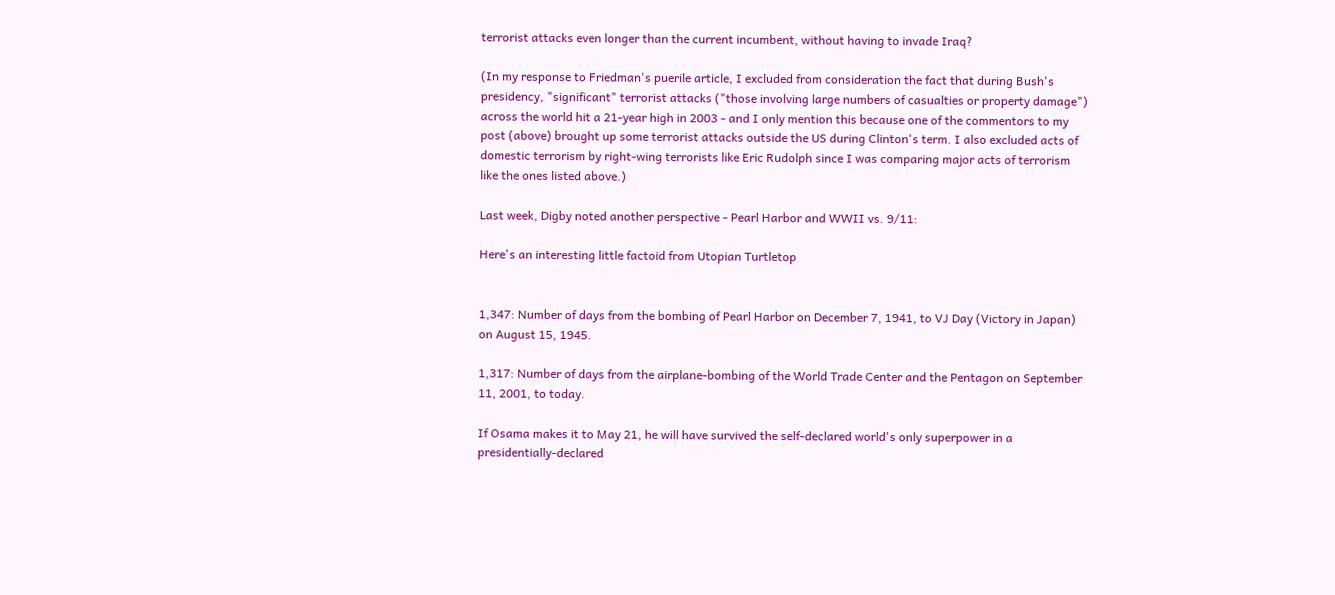terrorist attacks even longer than the current incumbent, without having to invade Iraq?

(In my response to Friedman's puerile article, I excluded from consideration the fact that during Bush's presidency, "significant" terrorist attacks ("those involving large numbers of casualties or property damage") across the world hit a 21-year high in 2003 - and I only mention this because one of the commentors to my post (above) brought up some terrorist attacks outside the US during Clinton's term. I also excluded acts of domestic terrorism by right-wing terrorists like Eric Rudolph since I was comparing major acts of terrorism like the ones listed above.)

Last week, Digby noted another perspective - Pearl Harbor and WWII vs. 9/11:

Here's an interesting little factoid from Utopian Turtletop


1,347: Number of days from the bombing of Pearl Harbor on December 7, 1941, to VJ Day (Victory in Japan) on August 15, 1945.

1,317: Number of days from the airplane-bombing of the World Trade Center and the Pentagon on September 11, 2001, to today.

If Osama makes it to May 21, he will have survived the self-declared world's only superpower in a presidentially-declared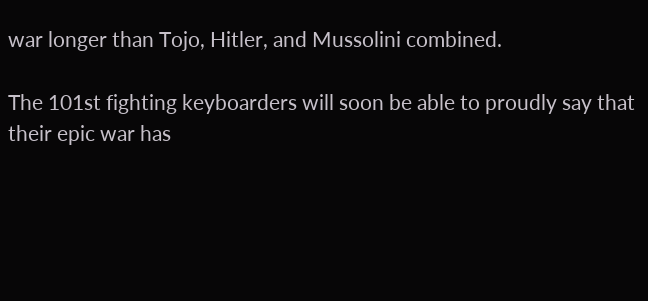war longer than Tojo, Hitler, and Mussolini combined.

The 101st fighting keyboarders will soon be able to proudly say that their epic war has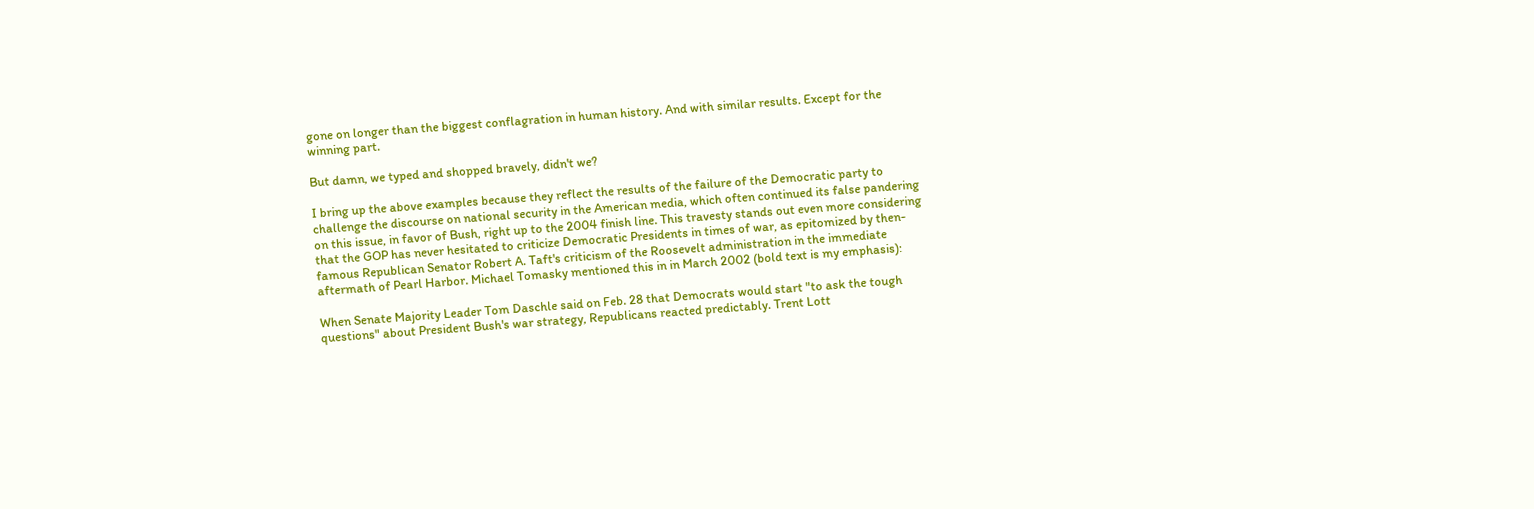gone on longer than the biggest conflagration in human history. And with similar results. Except for the winning part.

But damn, we typed and shopped bravely, didn't we?

I bring up the above examples because they reflect the results of the failure of the Democratic party to challenge the discourse on national security in the American media, which often continued its false pandering on this issue, in favor of Bush, right up to the 2004 finish line. This travesty stands out even more considering that the GOP has never hesitated to criticize Democratic Presidents in times of war, as epitomized by then-famous Republican Senator Robert A. Taft's criticism of the Roosevelt administration in the immediate aftermath of Pearl Harbor. Michael Tomasky mentioned this in in March 2002 (bold text is my emphasis):

When Senate Majority Leader Tom Daschle said on Feb. 28 that Democrats would start "to ask the tough questions" about President Bush's war strategy, Republicans reacted predictably. Trent Lott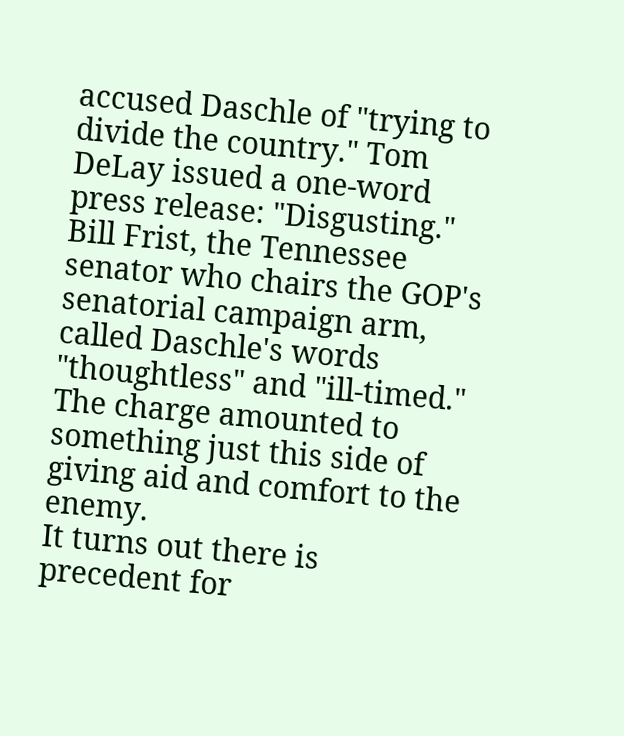accused Daschle of "trying to divide the country." Tom DeLay issued a one-word press release: "Disgusting." Bill Frist, the Tennessee senator who chairs the GOP's senatorial campaign arm, called Daschle's words "thoughtless" and "ill-timed." The charge amounted to something just this side of giving aid and comfort to the enemy.
It turns out there is precedent for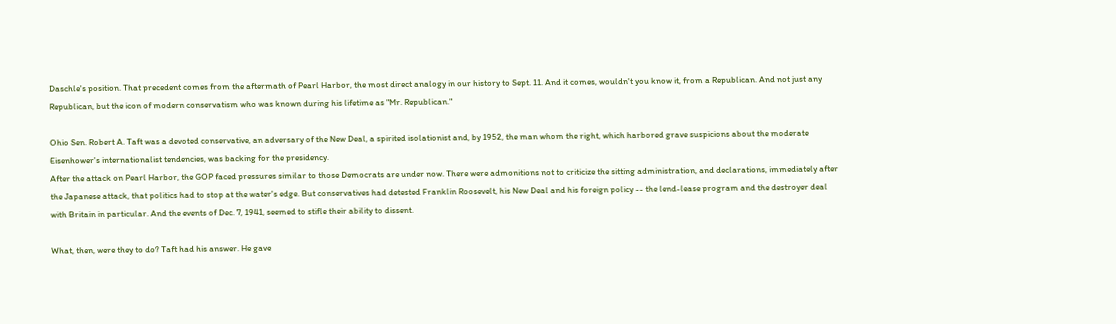Daschle's position. That precedent comes from the aftermath of Pearl Harbor, the most direct analogy in our history to Sept. 11. And it comes, wouldn't you know it, from a Republican. And not just any Republican, but the icon of modern conservatism who was known during his lifetime as "Mr. Republican."

Ohio Sen. Robert A. Taft was a devoted conservative, an adversary of the New Deal, a spirited isolationist and, by 1952, the man whom the right, which harbored grave suspicions about the moderate Eisenhower's internationalist tendencies, was backing for the presidency.
After the attack on Pearl Harbor, the GOP faced pressures similar to those Democrats are under now. There were admonitions not to criticize the sitting administration, and declarations, immediately after the Japanese attack, that politics had to stop at the water's edge. But conservatives had detested Franklin Roosevelt, his New Deal and his foreign policy -- the lend-lease program and the destroyer deal with Britain in particular. And the events of Dec. 7, 1941, seemed to stifle their ability to dissent.

What, then, were they to do? Taft had his answer. He gave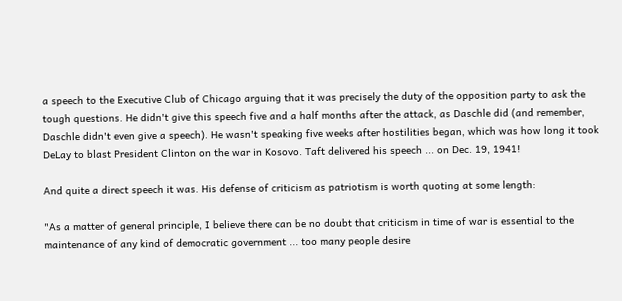a speech to the Executive Club of Chicago arguing that it was precisely the duty of the opposition party to ask the tough questions. He didn't give this speech five and a half months after the attack, as Daschle did (and remember, Daschle didn't even give a speech). He wasn't speaking five weeks after hostilities began, which was how long it took DeLay to blast President Clinton on the war in Kosovo. Taft delivered his speech ... on Dec. 19, 1941!

And quite a direct speech it was. His defense of criticism as patriotism is worth quoting at some length:

"As a matter of general principle, I believe there can be no doubt that criticism in time of war is essential to the maintenance of any kind of democratic government ... too many people desire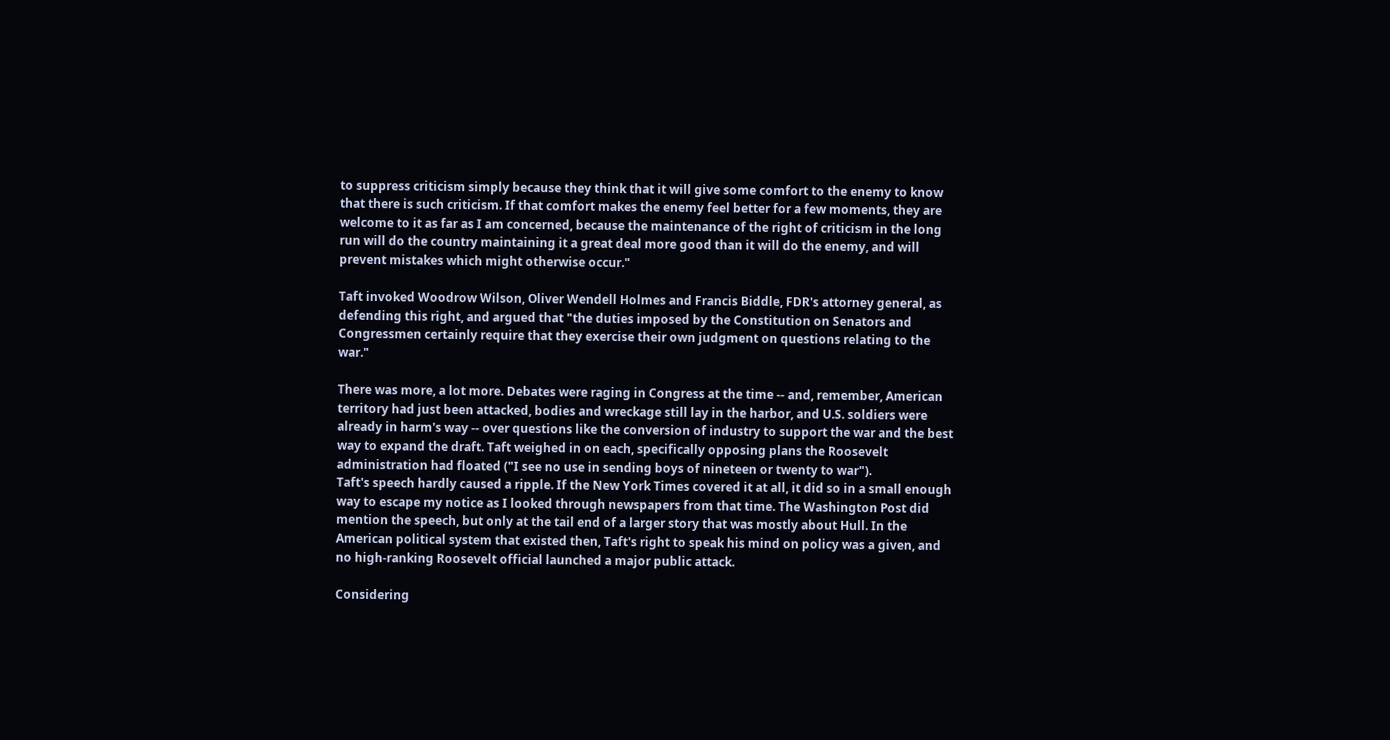to suppress criticism simply because they think that it will give some comfort to the enemy to know that there is such criticism. If that comfort makes the enemy feel better for a few moments, they are welcome to it as far as I am concerned, because the maintenance of the right of criticism in the long run will do the country maintaining it a great deal more good than it will do the enemy, and will prevent mistakes which might otherwise occur."

Taft invoked Woodrow Wilson, Oliver Wendell Holmes and Francis Biddle, FDR's attorney general, as defending this right, and argued that "the duties imposed by the Constitution on Senators and Congressmen certainly require that they exercise their own judgment on questions relating to the war."

There was more, a lot more. Debates were raging in Congress at the time -- and, remember, American territory had just been attacked, bodies and wreckage still lay in the harbor, and U.S. soldiers were already in harm's way -- over questions like the conversion of industry to support the war and the best way to expand the draft. Taft weighed in on each, specifically opposing plans the Roosevelt administration had floated ("I see no use in sending boys of nineteen or twenty to war").
Taft's speech hardly caused a ripple. If the New York Times covered it at all, it did so in a small enough way to escape my notice as I looked through newspapers from that time. The Washington Post did mention the speech, but only at the tail end of a larger story that was mostly about Hull. In the American political system that existed then, Taft's right to speak his mind on policy was a given, and no high-ranking Roosevelt official launched a major public attack.

Considering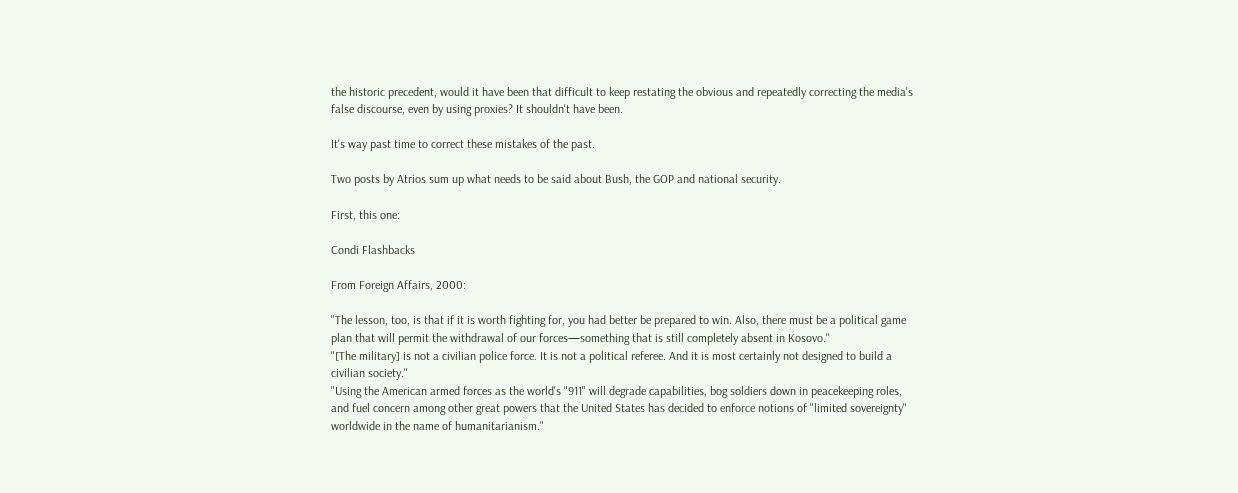the historic precedent, would it have been that difficult to keep restating the obvious and repeatedly correcting the media's false discourse, even by using proxies? It shouldn't have been.

It's way past time to correct these mistakes of the past.

Two posts by Atrios sum up what needs to be said about Bush, the GOP and national security.

First, this one:

Condi Flashbacks

From Foreign Affairs, 2000:

"The lesson, too, is that if it is worth fighting for, you had better be prepared to win. Also, there must be a political game plan that will permit the withdrawal of our forces—something that is still completely absent in Kosovo."
"[The military] is not a civilian police force. It is not a political referee. And it is most certainly not designed to build a civilian society."
"Using the American armed forces as the world's "911" will degrade capabilities, bog soldiers down in peacekeeping roles, and fuel concern among other great powers that the United States has decided to enforce notions of "limited sovereignty" worldwide in the name of humanitarianism."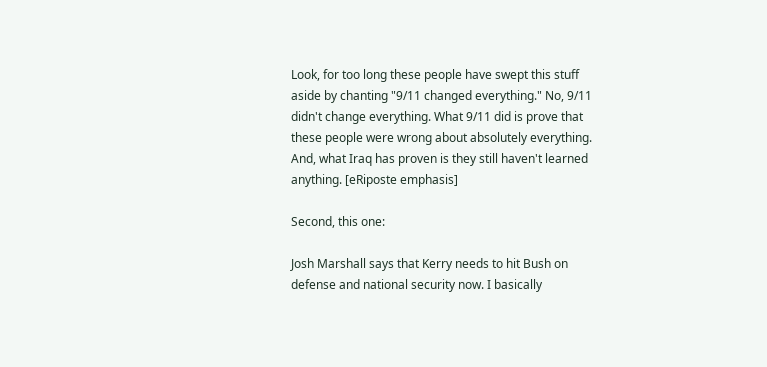Look, for too long these people have swept this stuff aside by chanting "9/11 changed everything." No, 9/11 didn't change everything. What 9/11 did is prove that these people were wrong about absolutely everything. And, what Iraq has proven is they still haven't learned anything. [eRiposte emphasis]

Second, this one:

Josh Marshall says that Kerry needs to hit Bush on defense and national security now. I basically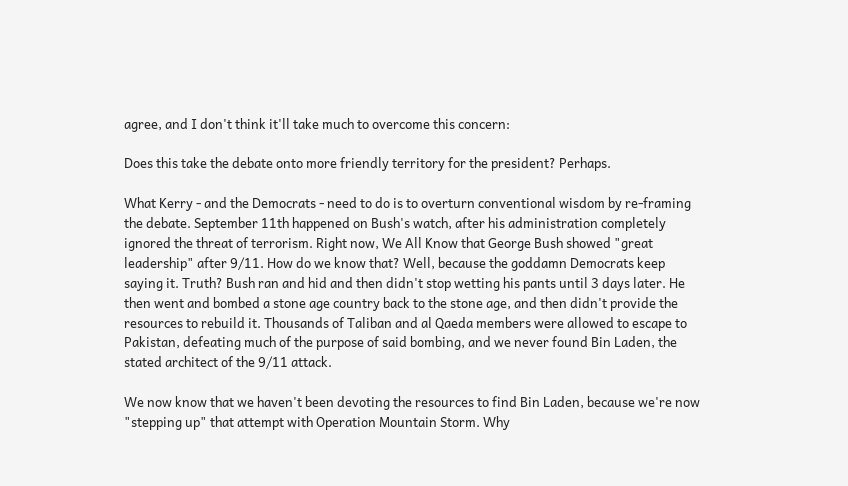agree, and I don't think it'll take much to overcome this concern:

Does this take the debate onto more friendly territory for the president? Perhaps.

What Kerry - and the Democrats - need to do is to overturn conventional wisdom by re-framing the debate. September 11th happened on Bush's watch, after his administration completely ignored the threat of terrorism. Right now, We All Know that George Bush showed "great leadership" after 9/11. How do we know that? Well, because the goddamn Democrats keep saying it. Truth? Bush ran and hid and then didn't stop wetting his pants until 3 days later. He then went and bombed a stone age country back to the stone age, and then didn't provide the resources to rebuild it. Thousands of Taliban and al Qaeda members were allowed to escape to Pakistan, defeating much of the purpose of said bombing, and we never found Bin Laden, the stated architect of the 9/11 attack.

We now know that we haven't been devoting the resources to find Bin Laden, because we're now "stepping up" that attempt with Operation Mountain Storm. Why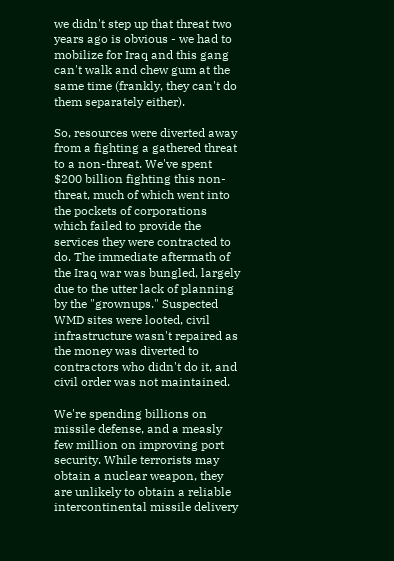we didn't step up that threat two years ago is obvious - we had to mobilize for Iraq and this gang can't walk and chew gum at the same time (frankly, they can't do them separately either).

So, resources were diverted away from a fighting a gathered threat to a non-threat. We've spent $200 billion fighting this non-threat, much of which went into the pockets of corporations which failed to provide the services they were contracted to do. The immediate aftermath of the Iraq war was bungled, largely due to the utter lack of planning by the "grownups." Suspected WMD sites were looted, civil infrastructure wasn't repaired as the money was diverted to contractors who didn't do it, and civil order was not maintained.

We're spending billions on missile defense, and a measly few million on improving port security. While terrorists may obtain a nuclear weapon, they are unlikely to obtain a reliable intercontinental missile delivery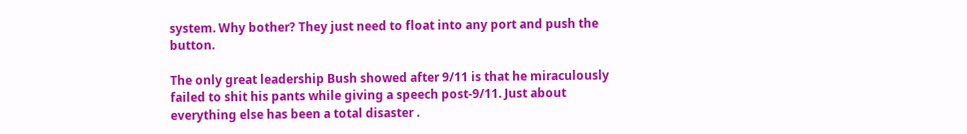system. Why bother? They just need to float into any port and push the button.

The only great leadership Bush showed after 9/11 is that he miraculously failed to shit his pants while giving a speech post-9/11. Just about everything else has been a total disaster .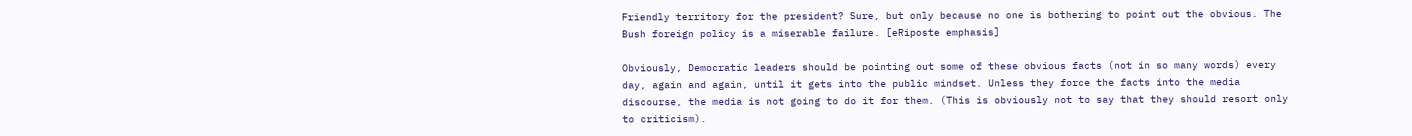Friendly territory for the president? Sure, but only because no one is bothering to point out the obvious. The Bush foreign policy is a miserable failure. [eRiposte emphasis]

Obviously, Democratic leaders should be pointing out some of these obvious facts (not in so many words) every day, again and again, until it gets into the public mindset. Unless they force the facts into the media discourse, the media is not going to do it for them. (This is obviously not to say that they should resort only to criticism).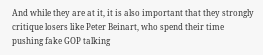And while they are at it, it is also important that they strongly critique losers like Peter Beinart, who spend their time pushing fake GOP talking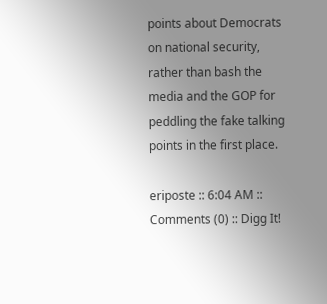points about Democrats on national security, rather than bash the media and the GOP for peddling the fake talking points in the first place.

eriposte :: 6:04 AM :: Comments (0) :: Digg It!